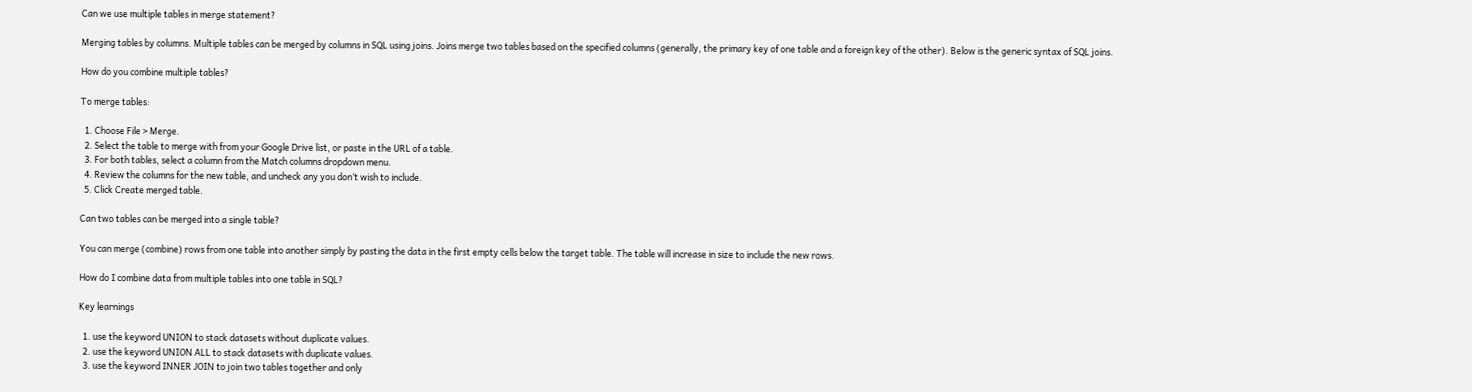Can we use multiple tables in merge statement?

Merging tables by columns. Multiple tables can be merged by columns in SQL using joins. Joins merge two tables based on the specified columns (generally, the primary key of one table and a foreign key of the other). Below is the generic syntax of SQL joins.

How do you combine multiple tables?

To merge tables:

  1. Choose File > Merge.
  2. Select the table to merge with from your Google Drive list, or paste in the URL of a table.
  3. For both tables, select a column from the Match columns dropdown menu.
  4. Review the columns for the new table, and uncheck any you don’t wish to include.
  5. Click Create merged table.

Can two tables can be merged into a single table?

You can merge (combine) rows from one table into another simply by pasting the data in the first empty cells below the target table. The table will increase in size to include the new rows.

How do I combine data from multiple tables into one table in SQL?

Key learnings

  1. use the keyword UNION to stack datasets without duplicate values.
  2. use the keyword UNION ALL to stack datasets with duplicate values.
  3. use the keyword INNER JOIN to join two tables together and only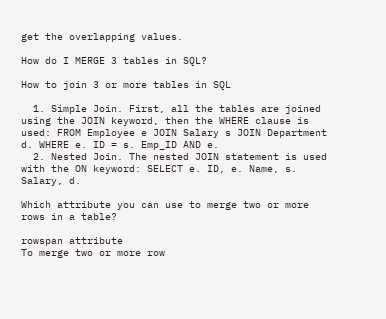get the overlapping values.

How do I MERGE 3 tables in SQL?

How to join 3 or more tables in SQL

  1. Simple Join. First, all the tables are joined using the JOIN keyword, then the WHERE clause is used: FROM Employee e JOIN Salary s JOIN Department d. WHERE e. ID = s. Emp_ID AND e.
  2. Nested Join. The nested JOIN statement is used with the ON keyword: SELECT e. ID, e. Name, s. Salary, d.

Which attribute you can use to merge two or more rows in a table?

rowspan attribute
To merge two or more row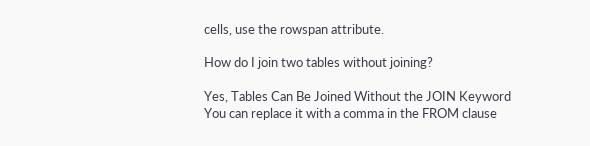cells, use the rowspan attribute.

How do I join two tables without joining?

Yes, Tables Can Be Joined Without the JOIN Keyword You can replace it with a comma in the FROM clause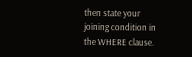then state your joining condition in the WHERE clause.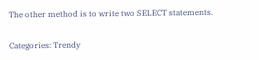The other method is to write two SELECT statements.

Categories: Trendy